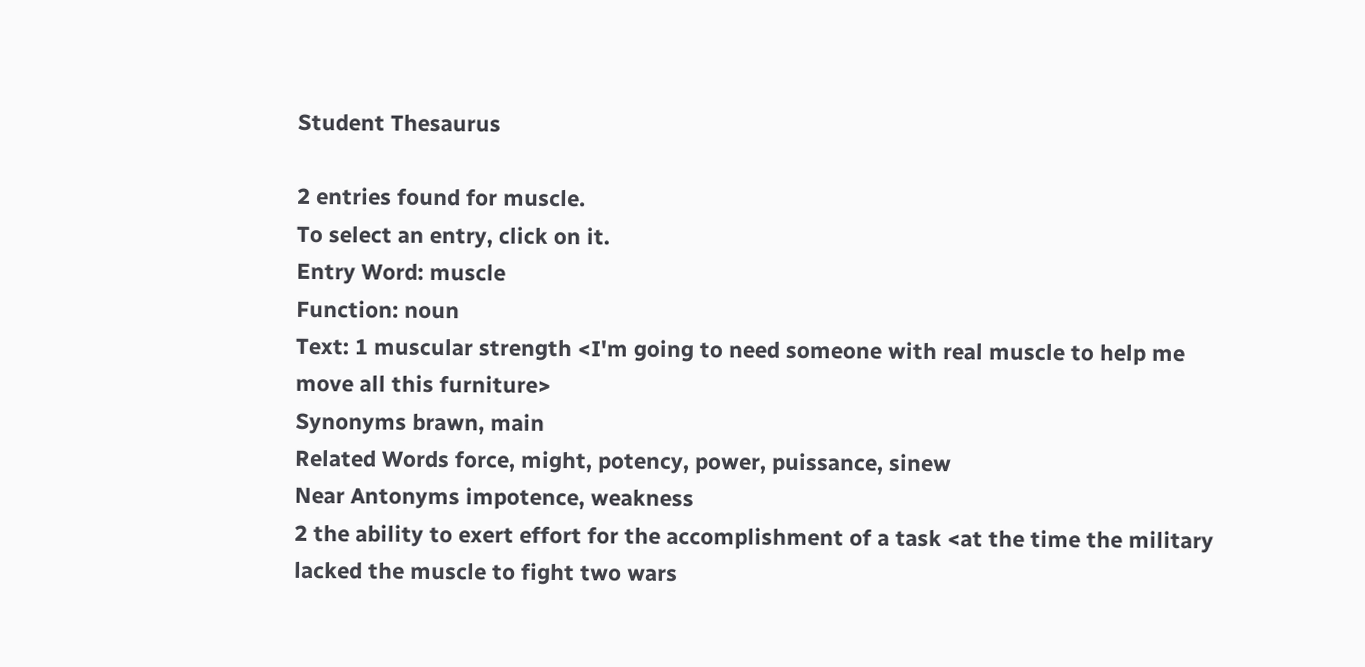Student Thesaurus

2 entries found for muscle.
To select an entry, click on it.
Entry Word: muscle
Function: noun
Text: 1 muscular strength <I'm going to need someone with real muscle to help me move all this furniture>
Synonyms brawn, main
Related Words force, might, potency, power, puissance, sinew
Near Antonyms impotence, weakness
2 the ability to exert effort for the accomplishment of a task <at the time the military lacked the muscle to fight two wars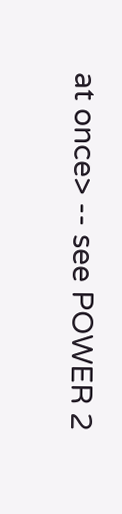at once> -- see POWER 2